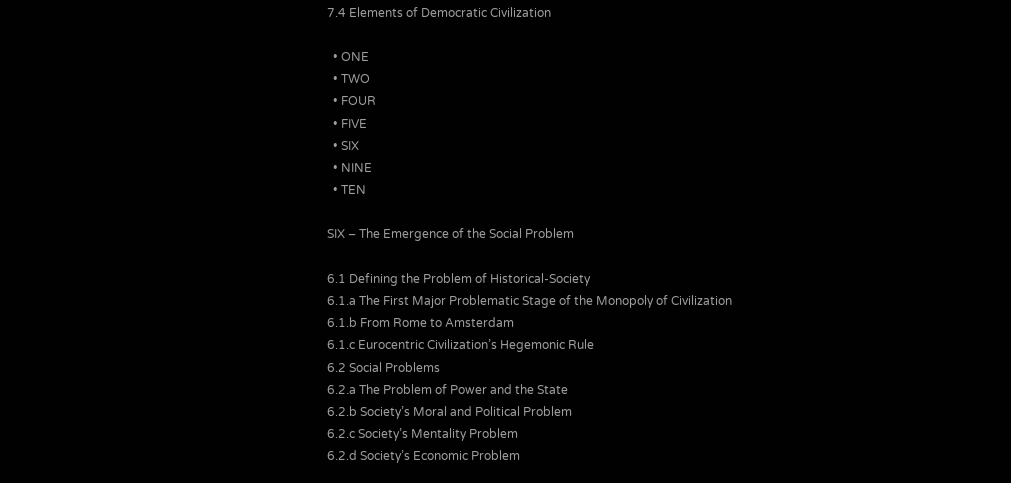7.4 Elements of Democratic Civilization

  • ONE
  • TWO
  • FOUR
  • FIVE
  • SIX
  • NINE
  • TEN

SIX – The Emergence of the Social Problem

6.1 Defining the Problem of Historical-Society
6.1.a The First Major Problematic Stage of the Monopoly of Civilization
6.1.b From Rome to Amsterdam
6.1.c Eurocentric Civilization’s Hegemonic Rule
6.2 Social Problems
6.2.a The Problem of Power and the State
6.2.b Society’s Moral and Political Problem
6.2.c Society’s Mentality Problem
6.2.d Society’s Economic Problem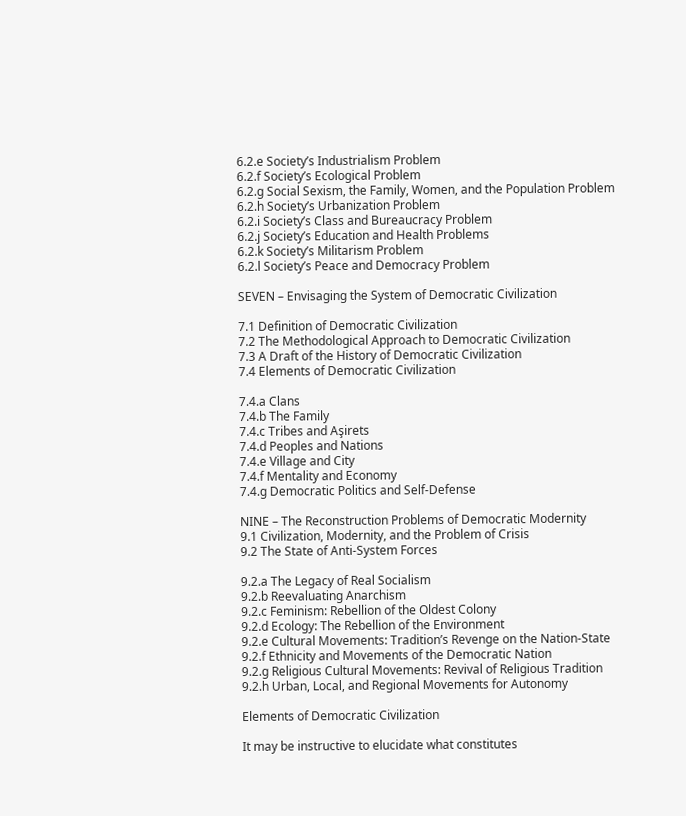6.2.e Society’s Industrialism Problem
6.2.f Society’s Ecological Problem
6.2.g Social Sexism, the Family, Women, and the Population Problem
6.2.h Society’s Urbanization Problem
6.2.i Society’s Class and Bureaucracy Problem
6.2.j Society’s Education and Health Problems
6.2.k Society’s Militarism Problem
6.2.l Society’s Peace and Democracy Problem

SEVEN – Envisaging the System of Democratic Civilization

7.1 Definition of Democratic Civilization
7.2 The Methodological Approach to Democratic Civilization
7.3 A Draft of the History of Democratic Civilization
7.4 Elements of Democratic Civilization

7.4.a Clans
7.4.b The Family
7.4.c Tribes and Aşirets
7.4.d Peoples and Nations
7.4.e Village and City
7.4.f Mentality and Economy
7.4.g Democratic Politics and Self-Defense

NINE – The Reconstruction Problems of Democratic Modernity
9.1 Civilization, Modernity, and the Problem of Crisis
9.2 The State of Anti-System Forces

9.2.a The Legacy of Real Socialism
9.2.b Reevaluating Anarchism
9.2.c Feminism: Rebellion of the Oldest Colony
9.2.d Ecology: The Rebellion of the Environment
9.2.e Cultural Movements: Tradition’s Revenge on the Nation-State
9.2.f Ethnicity and Movements of the Democratic Nation
9.2.g Religious Cultural Movements: Revival of Religious Tradition
9.2.h Urban, Local, and Regional Movements for Autonomy

Elements of Democratic Civilization

It may be instructive to elucidate what constitutes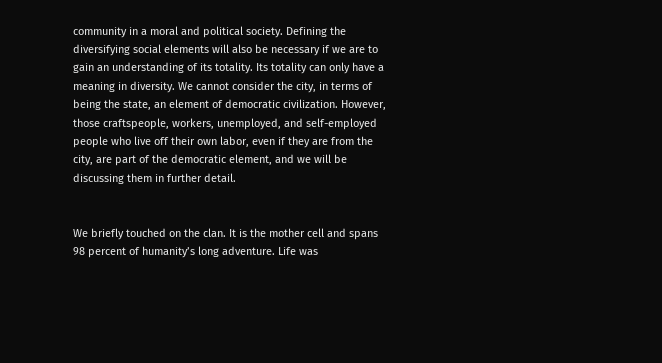community in a moral and political society. Defining the diversifying social elements will also be necessary if we are to gain an understanding of its totality. Its totality can only have a meaning in diversity. We cannot consider the city, in terms of being the state, an element of democratic civilization. However, those craftspeople, workers, unemployed, and self-employed people who live off their own labor, even if they are from the city, are part of the democratic element, and we will be discussing them in further detail.


We briefly touched on the clan. It is the mother cell and spans 98 percent of humanity’s long adventure. Life was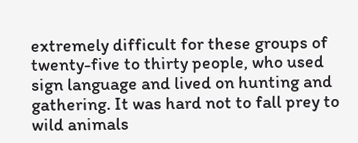extremely difficult for these groups of twenty-five to thirty people, who used sign language and lived on hunting and gathering. It was hard not to fall prey to wild animals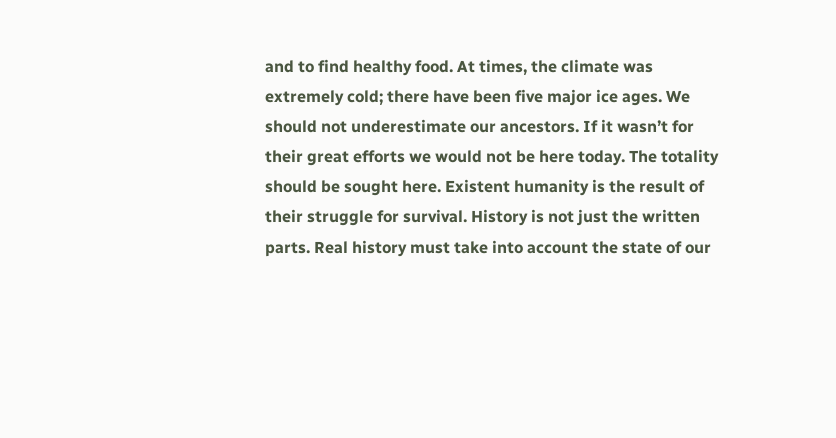and to find healthy food. At times, the climate was extremely cold; there have been five major ice ages. We should not underestimate our ancestors. If it wasn’t for their great efforts we would not be here today. The totality should be sought here. Existent humanity is the result of their struggle for survival. History is not just the written parts. Real history must take into account the state of our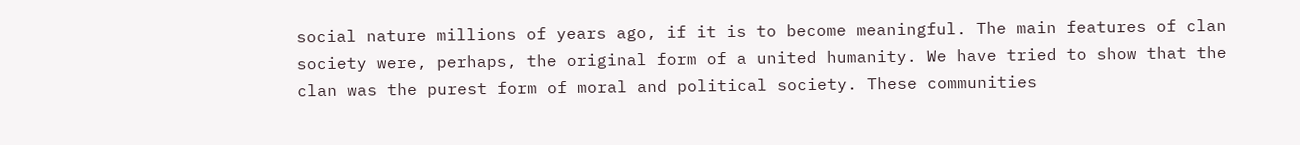social nature millions of years ago, if it is to become meaningful. The main features of clan society were, perhaps, the original form of a united humanity. We have tried to show that the clan was the purest form of moral and political society. These communities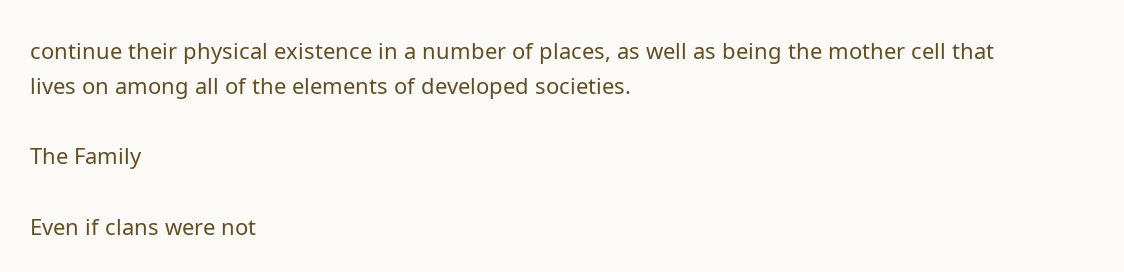continue their physical existence in a number of places, as well as being the mother cell that lives on among all of the elements of developed societies.

The Family

Even if clans were not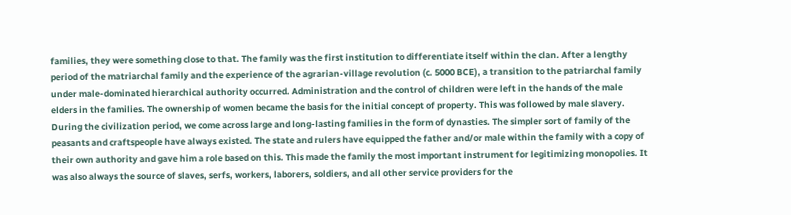families, they were something close to that. The family was the first institution to differentiate itself within the clan. After a lengthy period of the matriarchal family and the experience of the agrarian-village revolution (c. 5000 BCE), a transition to the patriarchal family under male-dominated hierarchical authority occurred. Administration and the control of children were left in the hands of the male elders in the families. The ownership of women became the basis for the initial concept of property. This was followed by male slavery. During the civilization period, we come across large and long-lasting families in the form of dynasties. The simpler sort of family of the peasants and craftspeople have always existed. The state and rulers have equipped the father and/or male within the family with a copy of their own authority and gave him a role based on this. This made the family the most important instrument for legitimizing monopolies. It was also always the source of slaves, serfs, workers, laborers, soldiers, and all other service providers for the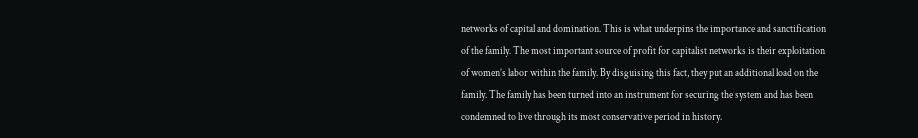networks of capital and domination. This is what underpins the importance and sanctification of the family. The most important source of profit for capitalist networks is their exploitation of women’s labor within the family. By disguising this fact, they put an additional load on the family. The family has been turned into an instrument for securing the system and has been condemned to live through its most conservative period in history.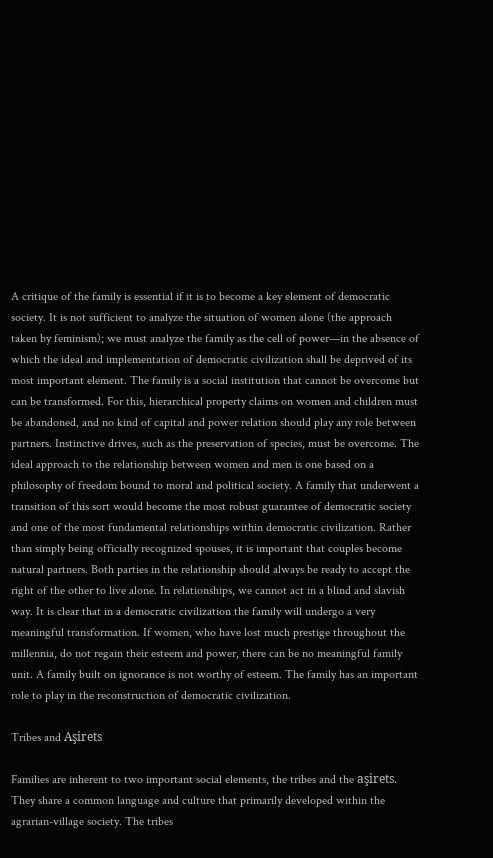A critique of the family is essential if it is to become a key element of democratic society. It is not sufficient to analyze the situation of women alone (the approach taken by feminism); we must analyze the family as the cell of power—in the absence of which the ideal and implementation of democratic civilization shall be deprived of its most important element. The family is a social institution that cannot be overcome but can be transformed. For this, hierarchical property claims on women and children must be abandoned, and no kind of capital and power relation should play any role between partners. Instinctive drives, such as the preservation of species, must be overcome. The ideal approach to the relationship between women and men is one based on a philosophy of freedom bound to moral and political society. A family that underwent a transition of this sort would become the most robust guarantee of democratic society and one of the most fundamental relationships within democratic civilization. Rather than simply being officially recognized spouses, it is important that couples become natural partners. Both parties in the relationship should always be ready to accept the right of the other to live alone. In relationships, we cannot act in a blind and slavish way. It is clear that in a democratic civilization the family will undergo a very meaningful transformation. If women, who have lost much prestige throughout the millennia, do not regain their esteem and power, there can be no meaningful family unit. A family built on ignorance is not worthy of esteem. The family has an important role to play in the reconstruction of democratic civilization.

Tribes and Aşirets

Families are inherent to two important social elements, the tribes and the aşirets. They share a common language and culture that primarily developed within the agrarian-village society. The tribes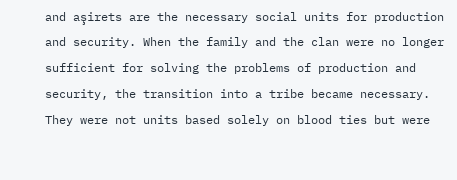and aşirets are the necessary social units for production and security. When the family and the clan were no longer sufficient for solving the problems of production and security, the transition into a tribe became necessary. They were not units based solely on blood ties but were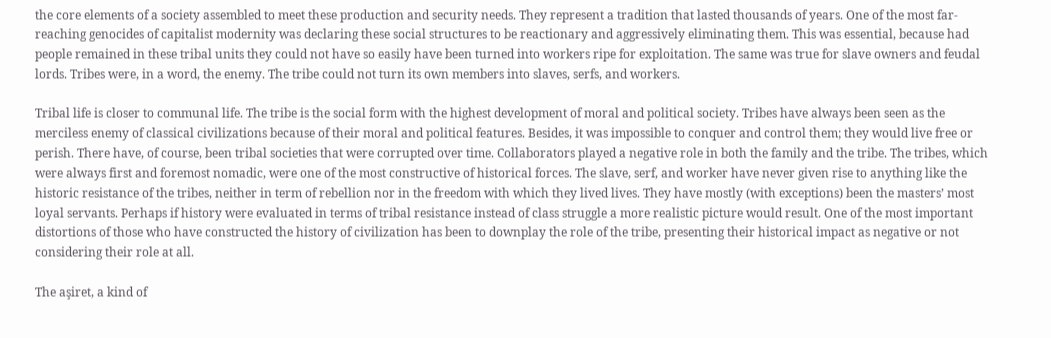the core elements of a society assembled to meet these production and security needs. They represent a tradition that lasted thousands of years. One of the most far-reaching genocides of capitalist modernity was declaring these social structures to be reactionary and aggressively eliminating them. This was essential, because had people remained in these tribal units they could not have so easily have been turned into workers ripe for exploitation. The same was true for slave owners and feudal lords. Tribes were, in a word, the enemy. The tribe could not turn its own members into slaves, serfs, and workers.

Tribal life is closer to communal life. The tribe is the social form with the highest development of moral and political society. Tribes have always been seen as the merciless enemy of classical civilizations because of their moral and political features. Besides, it was impossible to conquer and control them; they would live free or perish. There have, of course, been tribal societies that were corrupted over time. Collaborators played a negative role in both the family and the tribe. The tribes, which were always first and foremost nomadic, were one of the most constructive of historical forces. The slave, serf, and worker have never given rise to anything like the historic resistance of the tribes, neither in term of rebellion nor in the freedom with which they lived lives. They have mostly (with exceptions) been the masters’ most loyal servants. Perhaps if history were evaluated in terms of tribal resistance instead of class struggle a more realistic picture would result. One of the most important distortions of those who have constructed the history of civilization has been to downplay the role of the tribe, presenting their historical impact as negative or not considering their role at all.

The aşiret, a kind of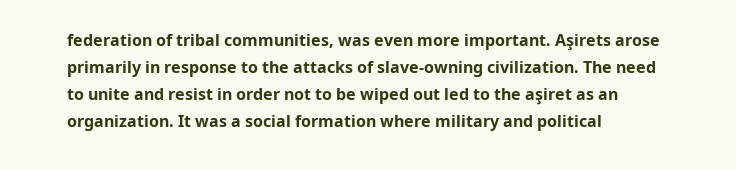federation of tribal communities, was even more important. Aşirets arose primarily in response to the attacks of slave-owning civilization. The need to unite and resist in order not to be wiped out led to the aşiret as an organization. It was a social formation where military and political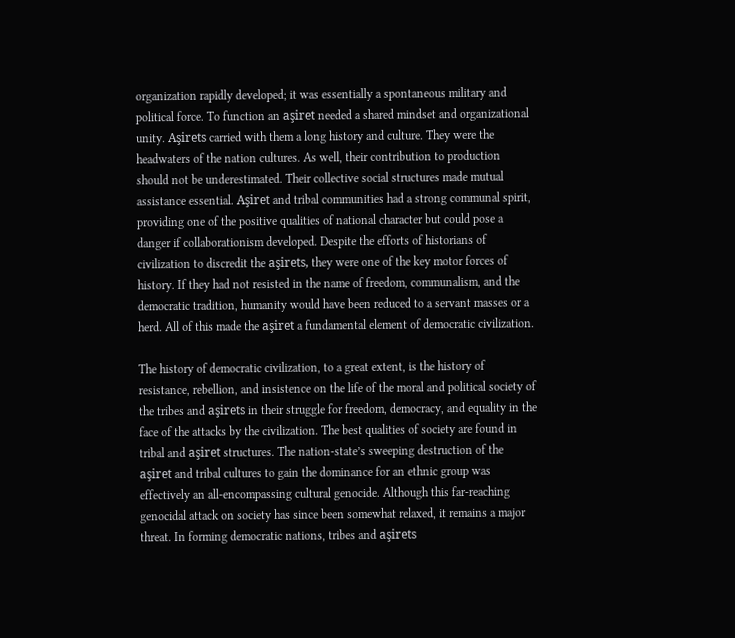organization rapidly developed; it was essentially a spontaneous military and political force. To function an aşiret needed a shared mindset and organizational unity. Aşirets carried with them a long history and culture. They were the headwaters of the nation cultures. As well, their contribution to production should not be underestimated. Their collective social structures made mutual assistance essential. Aşiret and tribal communities had a strong communal spirit, providing one of the positive qualities of national character but could pose a danger if collaborationism developed. Despite the efforts of historians of civilization to discredit the aşirets, they were one of the key motor forces of history. If they had not resisted in the name of freedom, communalism, and the democratic tradition, humanity would have been reduced to a servant masses or a herd. All of this made the aşiret a fundamental element of democratic civilization.

The history of democratic civilization, to a great extent, is the history of resistance, rebellion, and insistence on the life of the moral and political society of the tribes and aşirets in their struggle for freedom, democracy, and equality in the face of the attacks by the civilization. The best qualities of society are found in tribal and aşiret structures. The nation-state’s sweeping destruction of the aşiret and tribal cultures to gain the dominance for an ethnic group was effectively an all-encompassing cultural genocide. Although this far-reaching genocidal attack on society has since been somewhat relaxed, it remains a major threat. In forming democratic nations, tribes and aşirets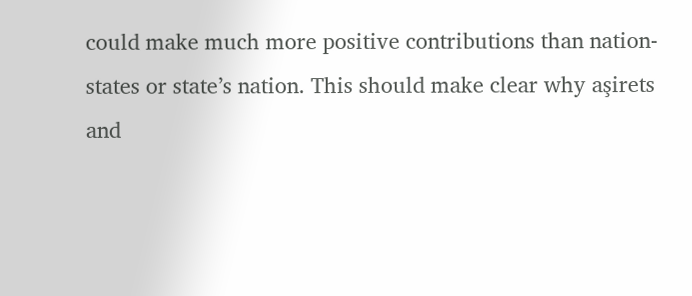could make much more positive contributions than nation-states or state’s nation. This should make clear why aşirets and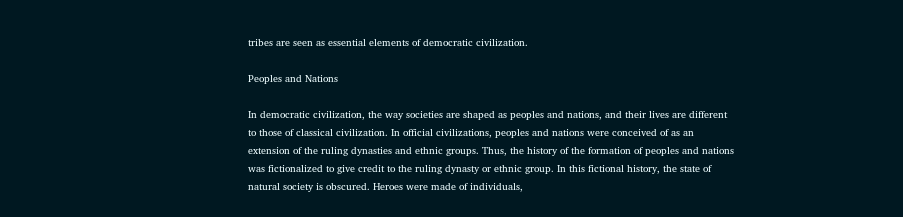tribes are seen as essential elements of democratic civilization.

Peoples and Nations

In democratic civilization, the way societies are shaped as peoples and nations, and their lives are different to those of classical civilization. In official civilizations, peoples and nations were conceived of as an extension of the ruling dynasties and ethnic groups. Thus, the history of the formation of peoples and nations was fictionalized to give credit to the ruling dynasty or ethnic group. In this fictional history, the state of natural society is obscured. Heroes were made of individuals,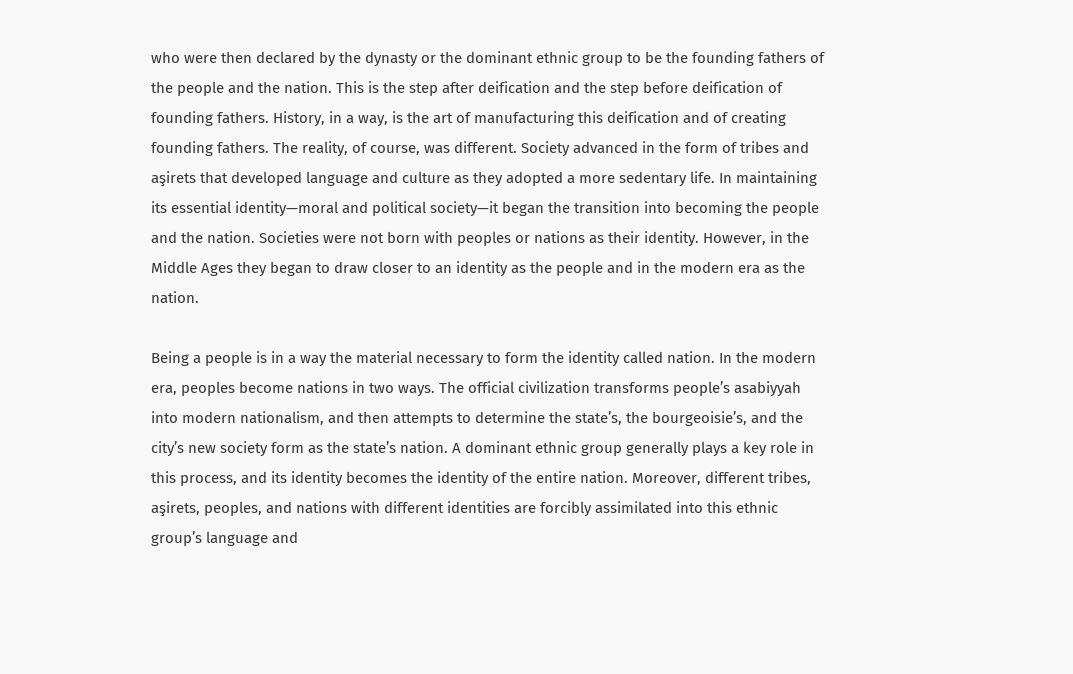who were then declared by the dynasty or the dominant ethnic group to be the founding fathers of the people and the nation. This is the step after deification and the step before deification of founding fathers. History, in a way, is the art of manufacturing this deification and of creating founding fathers. The reality, of course, was different. Society advanced in the form of tribes and aşirets that developed language and culture as they adopted a more sedentary life. In maintaining its essential identity—moral and political society—it began the transition into becoming the people and the nation. Societies were not born with peoples or nations as their identity. However, in the Middle Ages they began to draw closer to an identity as the people and in the modern era as the nation.

Being a people is in a way the material necessary to form the identity called nation. In the modern era, peoples become nations in two ways. The official civilization transforms people’s asabiyyah into modern nationalism, and then attempts to determine the state’s, the bourgeoisie’s, and the city’s new society form as the state’s nation. A dominant ethnic group generally plays a key role in this process, and its identity becomes the identity of the entire nation. Moreover, different tribes, aşirets, peoples, and nations with different identities are forcibly assimilated into this ethnic group’s language and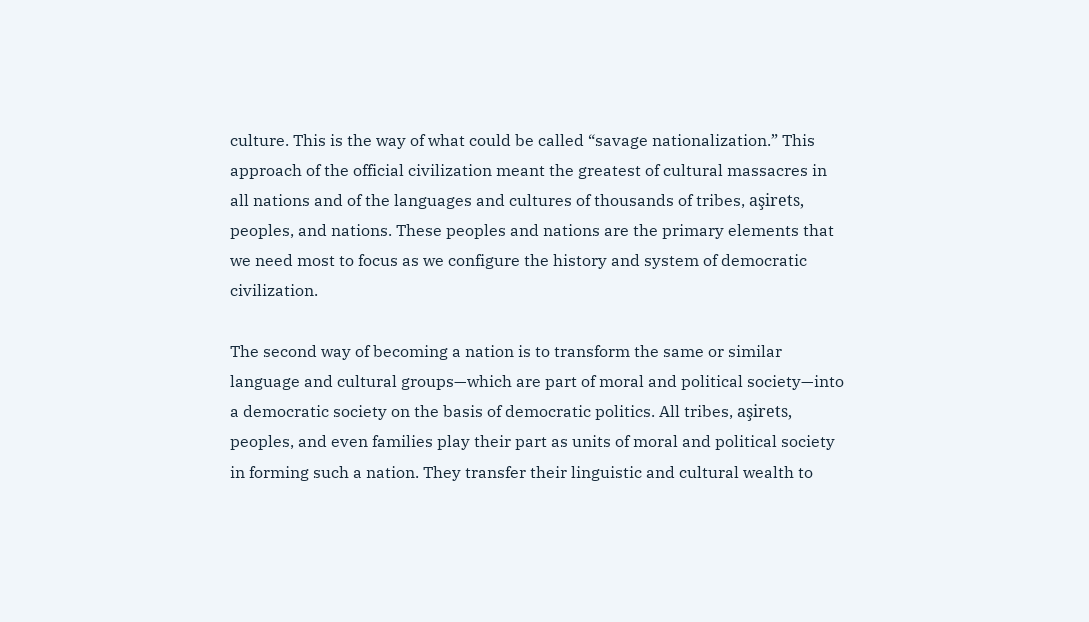culture. This is the way of what could be called “savage nationalization.” This approach of the official civilization meant the greatest of cultural massacres in all nations and of the languages and cultures of thousands of tribes, aşirets, peoples, and nations. These peoples and nations are the primary elements that we need most to focus as we configure the history and system of democratic civilization.

The second way of becoming a nation is to transform the same or similar language and cultural groups—which are part of moral and political society—into a democratic society on the basis of democratic politics. All tribes, aşirets, peoples, and even families play their part as units of moral and political society in forming such a nation. They transfer their linguistic and cultural wealth to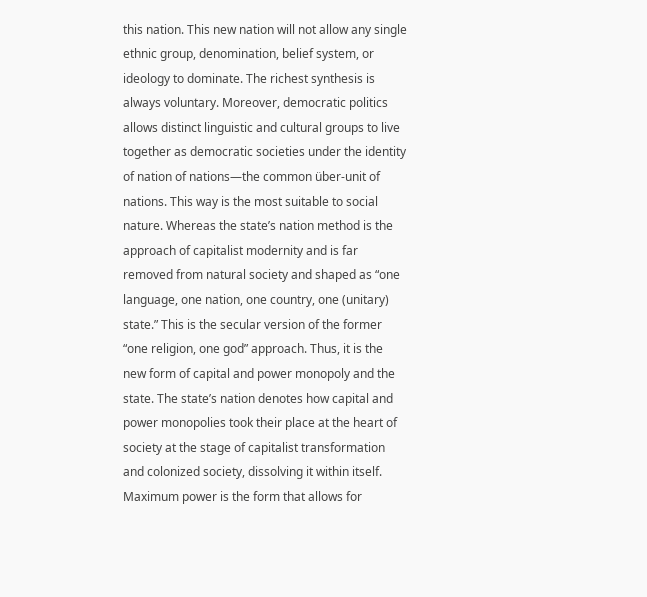this nation. This new nation will not allow any single ethnic group, denomination, belief system, or ideology to dominate. The richest synthesis is always voluntary. Moreover, democratic politics allows distinct linguistic and cultural groups to live together as democratic societies under the identity of nation of nations—the common über-unit of nations. This way is the most suitable to social nature. Whereas the state’s nation method is the approach of capitalist modernity and is far removed from natural society and shaped as “one language, one nation, one country, one (unitary) state.” This is the secular version of the former “one religion, one god” approach. Thus, it is the new form of capital and power monopoly and the state. The state’s nation denotes how capital and power monopolies took their place at the heart of society at the stage of capitalist transformation and colonized society, dissolving it within itself. Maximum power is the form that allows for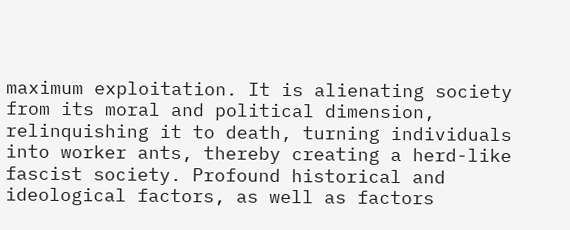maximum exploitation. It is alienating society from its moral and political dimension, relinquishing it to death, turning individuals into worker ants, thereby creating a herd-like fascist society. Profound historical and ideological factors, as well as factors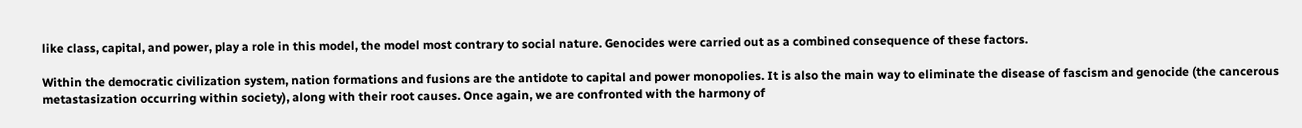like class, capital, and power, play a role in this model, the model most contrary to social nature. Genocides were carried out as a combined consequence of these factors.

Within the democratic civilization system, nation formations and fusions are the antidote to capital and power monopolies. It is also the main way to eliminate the disease of fascism and genocide (the cancerous metastasization occurring within society), along with their root causes. Once again, we are confronted with the harmony of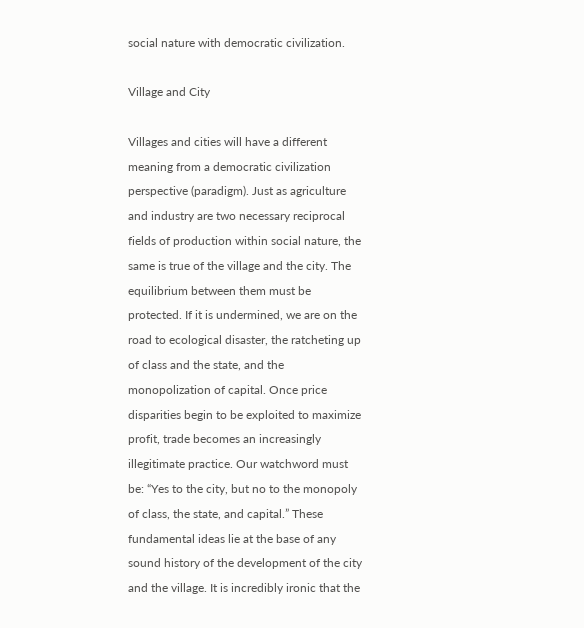social nature with democratic civilization.

Village and City

Villages and cities will have a different meaning from a democratic civilization perspective (paradigm). Just as agriculture and industry are two necessary reciprocal fields of production within social nature, the same is true of the village and the city. The equilibrium between them must be protected. If it is undermined, we are on the road to ecological disaster, the ratcheting up of class and the state, and the monopolization of capital. Once price disparities begin to be exploited to maximize profit, trade becomes an increasingly illegitimate practice. Our watchword must be: “Yes to the city, but no to the monopoly of class, the state, and capital.” These fundamental ideas lie at the base of any sound history of the development of the city and the village. It is incredibly ironic that the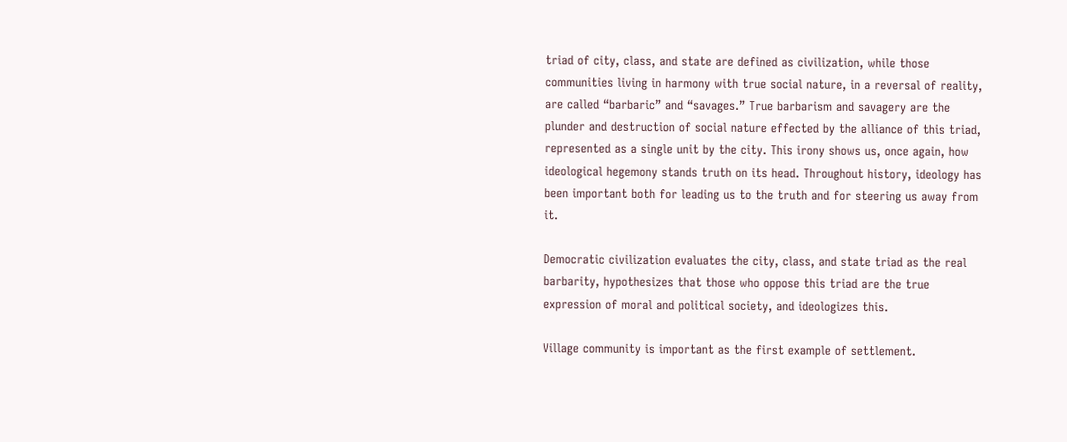triad of city, class, and state are defined as civilization, while those communities living in harmony with true social nature, in a reversal of reality, are called “barbaric” and “savages.” True barbarism and savagery are the plunder and destruction of social nature effected by the alliance of this triad, represented as a single unit by the city. This irony shows us, once again, how ideological hegemony stands truth on its head. Throughout history, ideology has been important both for leading us to the truth and for steering us away from it.

Democratic civilization evaluates the city, class, and state triad as the real barbarity, hypothesizes that those who oppose this triad are the true expression of moral and political society, and ideologizes this.

Village community is important as the first example of settlement.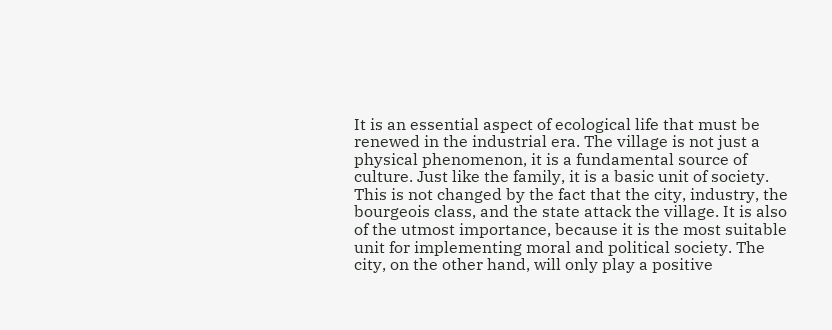It is an essential aspect of ecological life that must be renewed in the industrial era. The village is not just a physical phenomenon, it is a fundamental source of culture. Just like the family, it is a basic unit of society. This is not changed by the fact that the city, industry, the bourgeois class, and the state attack the village. It is also of the utmost importance, because it is the most suitable unit for implementing moral and political society. The city, on the other hand, will only play a positive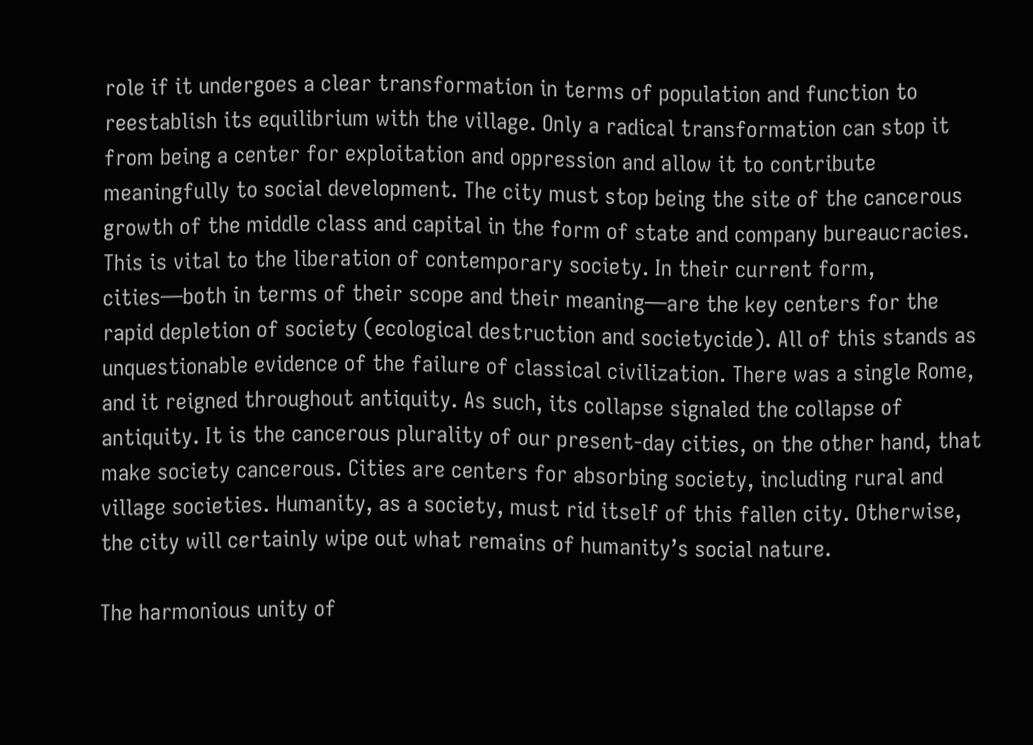role if it undergoes a clear transformation in terms of population and function to reestablish its equilibrium with the village. Only a radical transformation can stop it from being a center for exploitation and oppression and allow it to contribute meaningfully to social development. The city must stop being the site of the cancerous growth of the middle class and capital in the form of state and company bureaucracies. This is vital to the liberation of contemporary society. In their current form, cities—both in terms of their scope and their meaning—are the key centers for the rapid depletion of society (ecological destruction and societycide). All of this stands as unquestionable evidence of the failure of classical civilization. There was a single Rome, and it reigned throughout antiquity. As such, its collapse signaled the collapse of antiquity. It is the cancerous plurality of our present-day cities, on the other hand, that make society cancerous. Cities are centers for absorbing society, including rural and village societies. Humanity, as a society, must rid itself of this fallen city. Otherwise, the city will certainly wipe out what remains of humanity’s social nature.

The harmonious unity of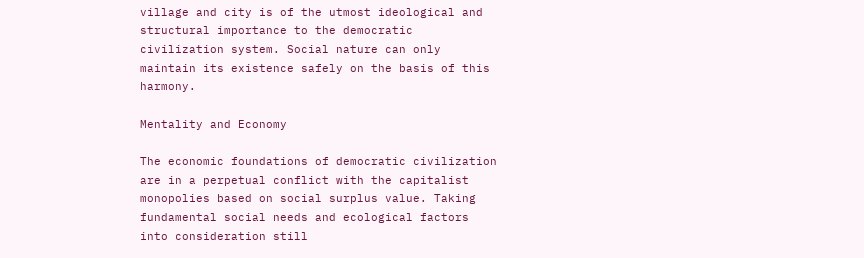village and city is of the utmost ideological and structural importance to the democratic civilization system. Social nature can only maintain its existence safely on the basis of this harmony.

Mentality and Economy

The economic foundations of democratic civilization are in a perpetual conflict with the capitalist monopolies based on social surplus value. Taking fundamental social needs and ecological factors into consideration still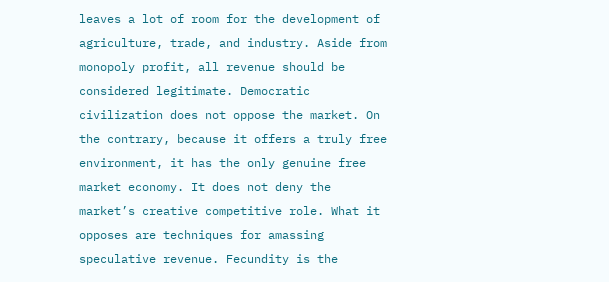leaves a lot of room for the development of agriculture, trade, and industry. Aside from monopoly profit, all revenue should be considered legitimate. Democratic civilization does not oppose the market. On the contrary, because it offers a truly free environment, it has the only genuine free market economy. It does not deny the market’s creative competitive role. What it opposes are techniques for amassing speculative revenue. Fecundity is the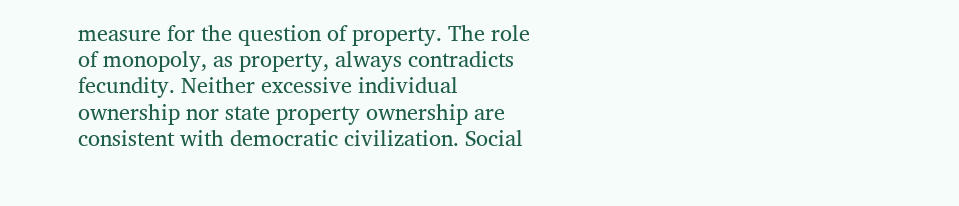measure for the question of property. The role of monopoly, as property, always contradicts fecundity. Neither excessive individual ownership nor state property ownership are consistent with democratic civilization. Social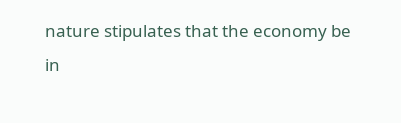nature stipulates that the economy be in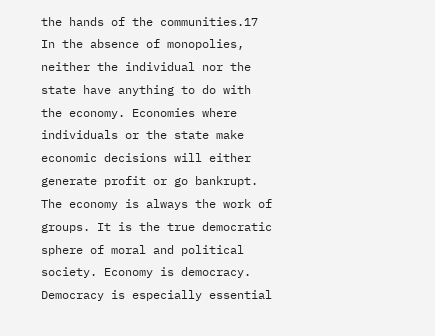the hands of the communities.17 In the absence of monopolies, neither the individual nor the state have anything to do with the economy. Economies where individuals or the state make economic decisions will either generate profit or go bankrupt. The economy is always the work of groups. It is the true democratic sphere of moral and political society. Economy is democracy. Democracy is especially essential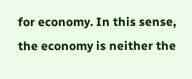for economy. In this sense, the economy is neither the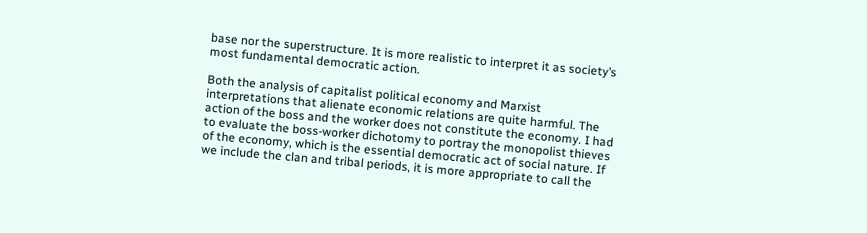base nor the superstructure. It is more realistic to interpret it as society’s most fundamental democratic action.

Both the analysis of capitalist political economy and Marxist interpretations that alienate economic relations are quite harmful. The action of the boss and the worker does not constitute the economy. I had to evaluate the boss-worker dichotomy to portray the monopolist thieves of the economy, which is the essential democratic act of social nature. If we include the clan and tribal periods, it is more appropriate to call the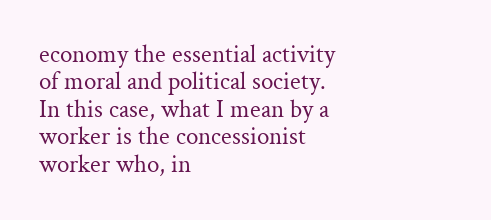economy the essential activity of moral and political society. In this case, what I mean by a worker is the concessionist worker who, in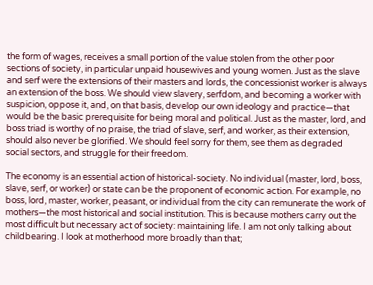the form of wages, receives a small portion of the value stolen from the other poor sections of society, in particular unpaid housewives and young women. Just as the slave and serf were the extensions of their masters and lords, the concessionist worker is always an extension of the boss. We should view slavery, serfdom, and becoming a worker with suspicion, oppose it, and, on that basis, develop our own ideology and practice—that would be the basic prerequisite for being moral and political. Just as the master, lord, and boss triad is worthy of no praise, the triad of slave, serf, and worker, as their extension, should also never be glorified. We should feel sorry for them, see them as degraded social sectors, and struggle for their freedom.

The economy is an essential action of historical-society. No individual (master, lord, boss, slave, serf, or worker) or state can be the proponent of economic action. For example, no boss, lord, master, worker, peasant, or individual from the city can remunerate the work of mothers—the most historical and social institution. This is because mothers carry out the most difficult but necessary act of society: maintaining life. I am not only talking about childbearing. I look at motherhood more broadly than that;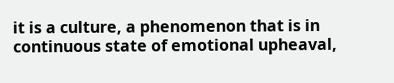it is a culture, a phenomenon that is in continuous state of emotional upheaval,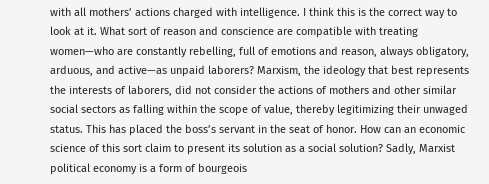with all mothers’ actions charged with intelligence. I think this is the correct way to look at it. What sort of reason and conscience are compatible with treating women—who are constantly rebelling, full of emotions and reason, always obligatory, arduous, and active—as unpaid laborers? Marxism, the ideology that best represents the interests of laborers, did not consider the actions of mothers and other similar social sectors as falling within the scope of value, thereby legitimizing their unwaged status. This has placed the boss’s servant in the seat of honor. How can an economic science of this sort claim to present its solution as a social solution? Sadly, Marxist political economy is a form of bourgeois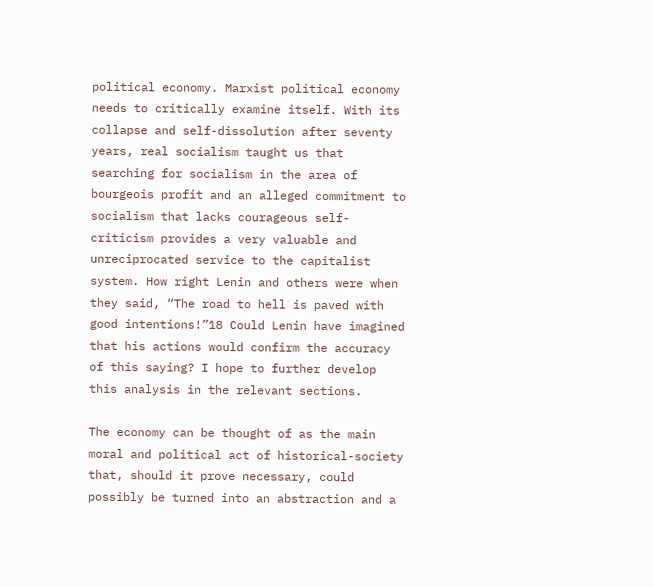political economy. Marxist political economy needs to critically examine itself. With its collapse and self-dissolution after seventy years, real socialism taught us that searching for socialism in the area of bourgeois profit and an alleged commitment to socialism that lacks courageous self-criticism provides a very valuable and unreciprocated service to the capitalist system. How right Lenin and others were when they said, “The road to hell is paved with good intentions!”18 Could Lenin have imagined that his actions would confirm the accuracy of this saying? I hope to further develop this analysis in the relevant sections.

The economy can be thought of as the main moral and political act of historical-society that, should it prove necessary, could possibly be turned into an abstraction and a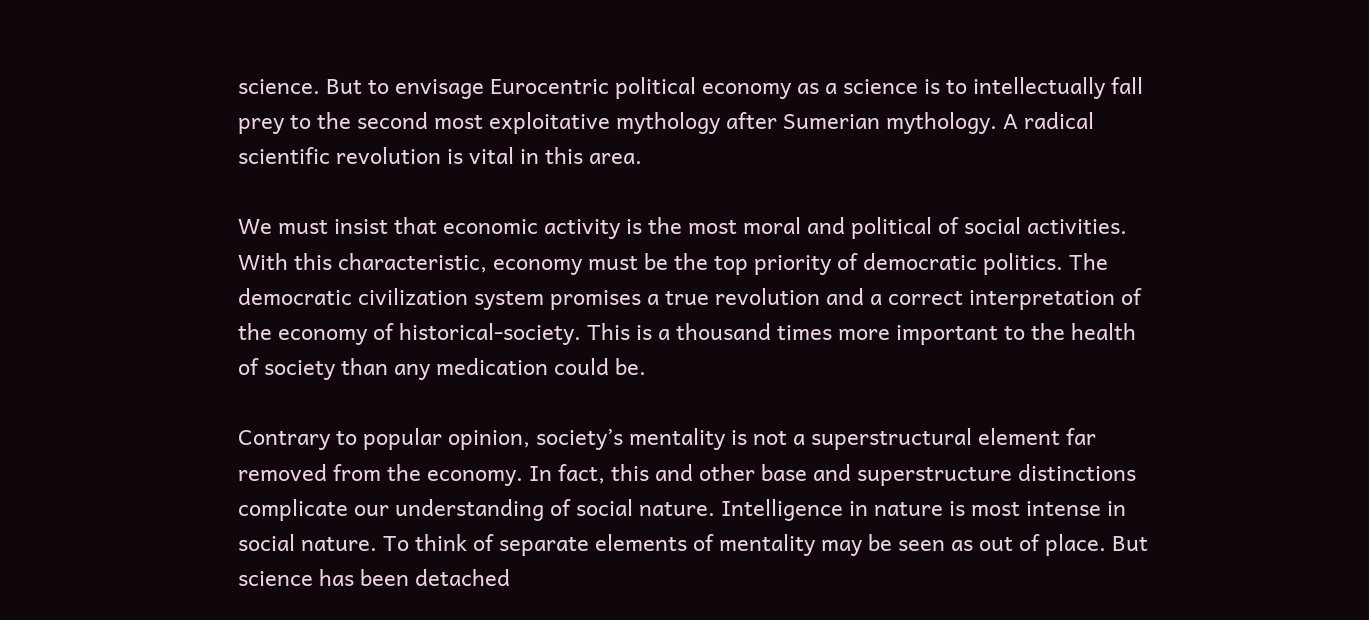science. But to envisage Eurocentric political economy as a science is to intellectually fall prey to the second most exploitative mythology after Sumerian mythology. A radical scientific revolution is vital in this area.

We must insist that economic activity is the most moral and political of social activities. With this characteristic, economy must be the top priority of democratic politics. The democratic civilization system promises a true revolution and a correct interpretation of the economy of historical-society. This is a thousand times more important to the health of society than any medication could be.

Contrary to popular opinion, society’s mentality is not a superstructural element far removed from the economy. In fact, this and other base and superstructure distinctions complicate our understanding of social nature. Intelligence in nature is most intense in social nature. To think of separate elements of mentality may be seen as out of place. But science has been detached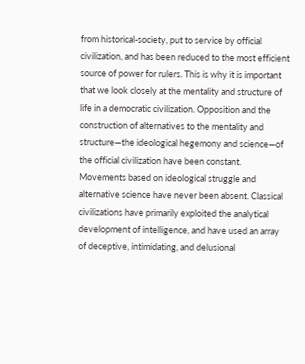from historical-society, put to service by official civilization, and has been reduced to the most efficient source of power for rulers. This is why it is important that we look closely at the mentality and structure of life in a democratic civilization. Opposition and the construction of alternatives to the mentality and structure—the ideological hegemony and science—of the official civilization have been constant. Movements based on ideological struggle and alternative science have never been absent. Classical civilizations have primarily exploited the analytical development of intelligence, and have used an array of deceptive, intimidating, and delusional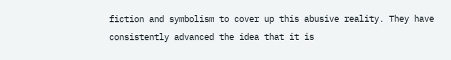fiction and symbolism to cover up this abusive reality. They have consistently advanced the idea that it is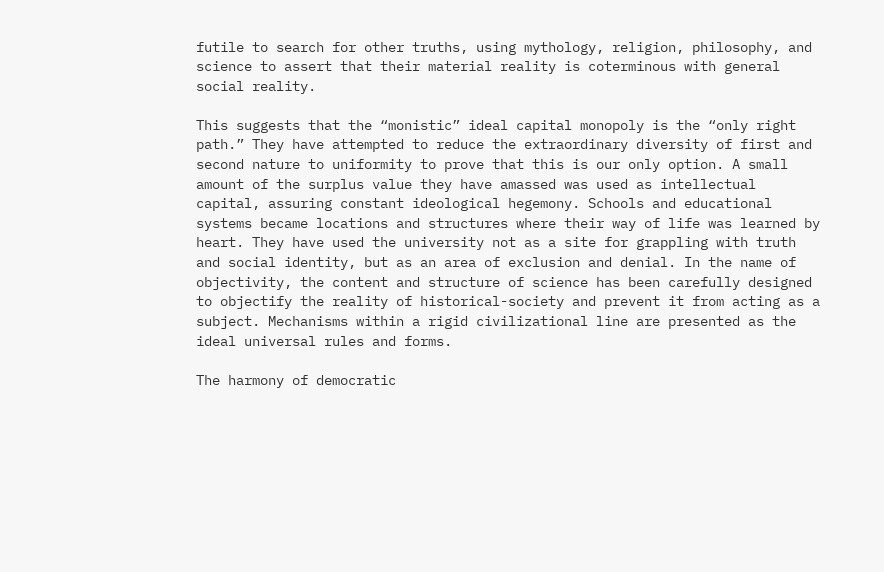futile to search for other truths, using mythology, religion, philosophy, and science to assert that their material reality is coterminous with general social reality.

This suggests that the “monistic” ideal capital monopoly is the “only right path.” They have attempted to reduce the extraordinary diversity of first and second nature to uniformity to prove that this is our only option. A small amount of the surplus value they have amassed was used as intellectual capital, assuring constant ideological hegemony. Schools and educational systems became locations and structures where their way of life was learned by heart. They have used the university not as a site for grappling with truth and social identity, but as an area of exclusion and denial. In the name of objectivity, the content and structure of science has been carefully designed to objectify the reality of historical-society and prevent it from acting as a subject. Mechanisms within a rigid civilizational line are presented as the ideal universal rules and forms.

The harmony of democratic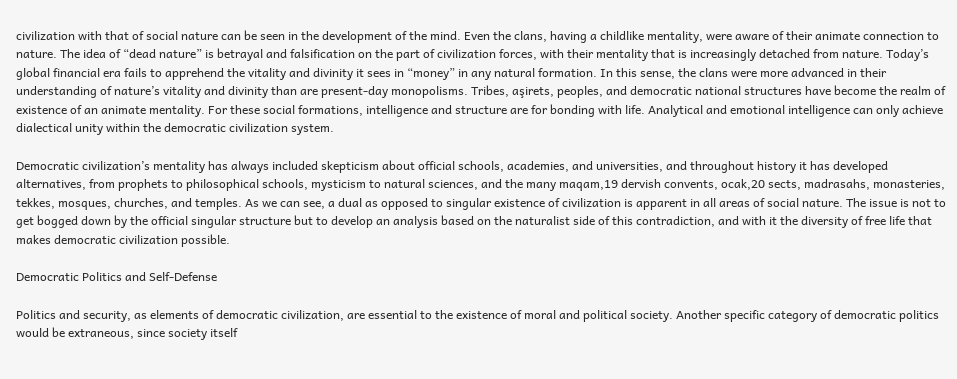civilization with that of social nature can be seen in the development of the mind. Even the clans, having a childlike mentality, were aware of their animate connection to nature. The idea of “dead nature” is betrayal and falsification on the part of civilization forces, with their mentality that is increasingly detached from nature. Today’s global financial era fails to apprehend the vitality and divinity it sees in “money” in any natural formation. In this sense, the clans were more advanced in their understanding of nature’s vitality and divinity than are present-day monopolisms. Tribes, aşirets, peoples, and democratic national structures have become the realm of existence of an animate mentality. For these social formations, intelligence and structure are for bonding with life. Analytical and emotional intelligence can only achieve dialectical unity within the democratic civilization system.

Democratic civilization’s mentality has always included skepticism about official schools, academies, and universities, and throughout history it has developed alternatives, from prophets to philosophical schools, mysticism to natural sciences, and the many maqam,19 dervish convents, ocak,20 sects, madrasahs, monasteries, tekkes, mosques, churches, and temples. As we can see, a dual as opposed to singular existence of civilization is apparent in all areas of social nature. The issue is not to get bogged down by the official singular structure but to develop an analysis based on the naturalist side of this contradiction, and with it the diversity of free life that makes democratic civilization possible.

Democratic Politics and Self-Defense

Politics and security, as elements of democratic civilization, are essential to the existence of moral and political society. Another specific category of democratic politics would be extraneous, since society itself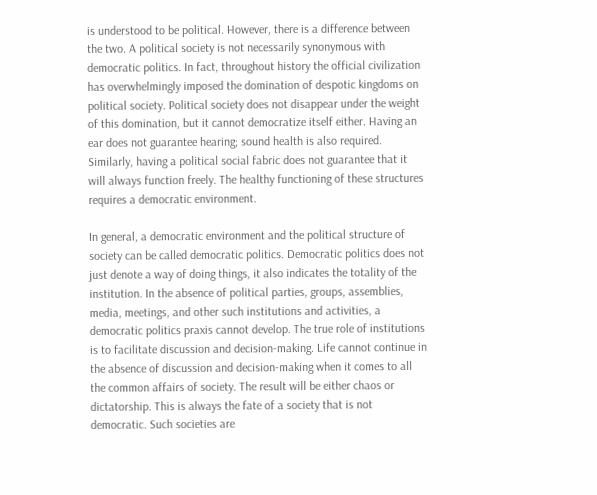is understood to be political. However, there is a difference between the two. A political society is not necessarily synonymous with democratic politics. In fact, throughout history the official civilization has overwhelmingly imposed the domination of despotic kingdoms on political society. Political society does not disappear under the weight of this domination, but it cannot democratize itself either. Having an ear does not guarantee hearing; sound health is also required. Similarly, having a political social fabric does not guarantee that it will always function freely. The healthy functioning of these structures requires a democratic environment.

In general, a democratic environment and the political structure of society can be called democratic politics. Democratic politics does not just denote a way of doing things, it also indicates the totality of the institution. In the absence of political parties, groups, assemblies, media, meetings, and other such institutions and activities, a democratic politics praxis cannot develop. The true role of institutions is to facilitate discussion and decision-making. Life cannot continue in the absence of discussion and decision-making when it comes to all the common affairs of society. The result will be either chaos or dictatorship. This is always the fate of a society that is not democratic. Such societies are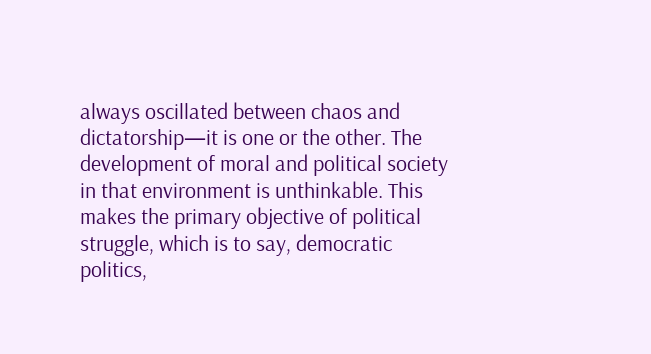always oscillated between chaos and dictatorship—it is one or the other. The development of moral and political society in that environment is unthinkable. This makes the primary objective of political struggle, which is to say, democratic politics,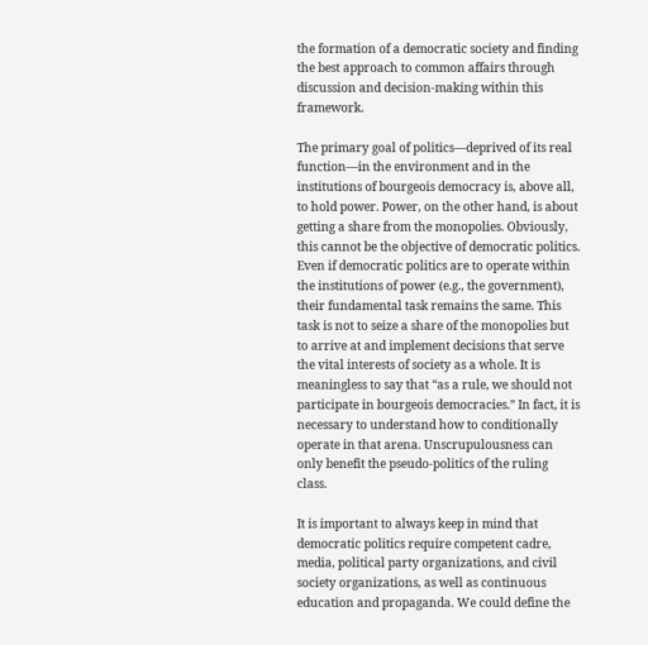the formation of a democratic society and finding the best approach to common affairs through discussion and decision-making within this framework.

The primary goal of politics—deprived of its real function—in the environment and in the institutions of bourgeois democracy is, above all, to hold power. Power, on the other hand, is about getting a share from the monopolies. Obviously, this cannot be the objective of democratic politics. Even if democratic politics are to operate within the institutions of power (e.g., the government), their fundamental task remains the same. This task is not to seize a share of the monopolies but to arrive at and implement decisions that serve the vital interests of society as a whole. It is meaningless to say that “as a rule, we should not participate in bourgeois democracies.” In fact, it is necessary to understand how to conditionally operate in that arena. Unscrupulousness can only benefit the pseudo-politics of the ruling class.

It is important to always keep in mind that democratic politics require competent cadre, media, political party organizations, and civil society organizations, as well as continuous education and propaganda. We could define the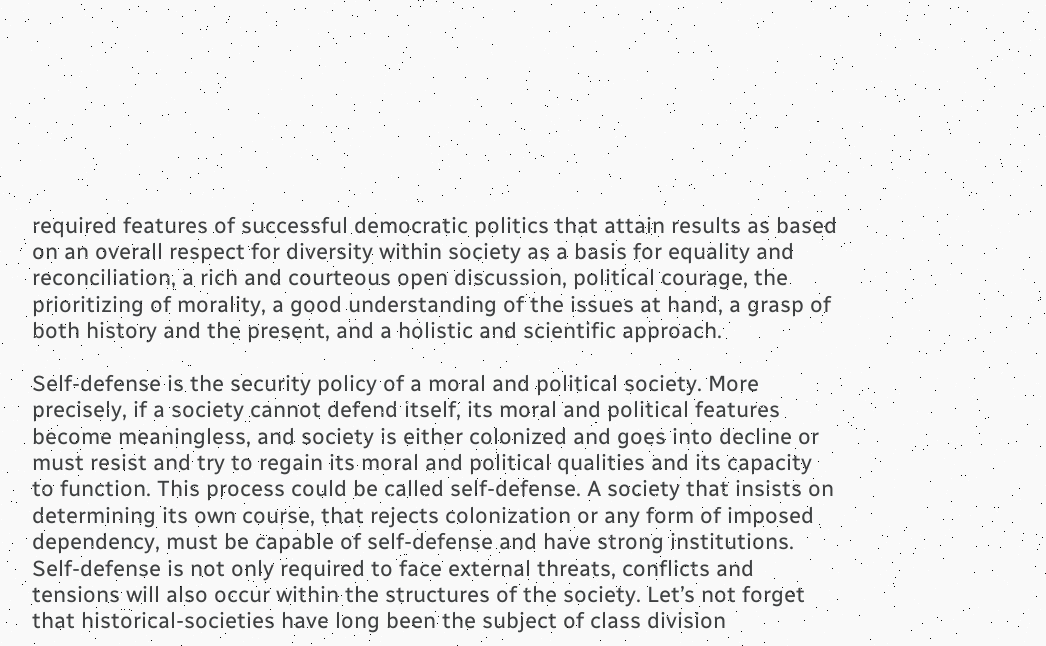required features of successful democratic politics that attain results as based on an overall respect for diversity within society as a basis for equality and reconciliation, a rich and courteous open discussion, political courage, the prioritizing of morality, a good understanding of the issues at hand, a grasp of both history and the present, and a holistic and scientific approach.

Self-defense is the security policy of a moral and political society. More precisely, if a society cannot defend itself, its moral and political features become meaningless, and society is either colonized and goes into decline or must resist and try to regain its moral and political qualities and its capacity to function. This process could be called self-defense. A society that insists on determining its own course, that rejects colonization or any form of imposed dependency, must be capable of self-defense and have strong institutions. Self-defense is not only required to face external threats, conflicts and tensions will also occur within the structures of the society. Let’s not forget that historical-societies have long been the subject of class division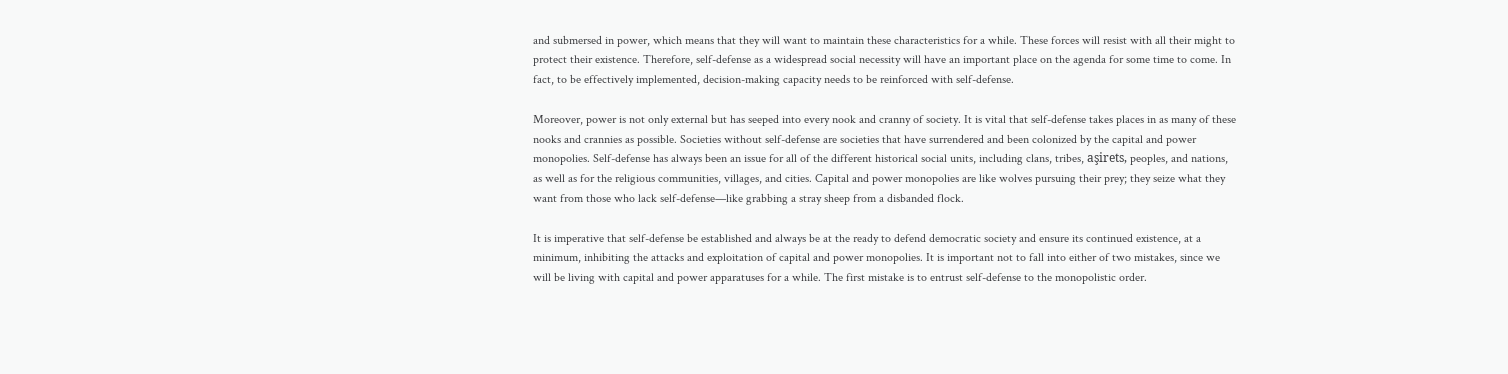and submersed in power, which means that they will want to maintain these characteristics for a while. These forces will resist with all their might to protect their existence. Therefore, self-defense as a widespread social necessity will have an important place on the agenda for some time to come. In fact, to be effectively implemented, decision-making capacity needs to be reinforced with self-defense.

Moreover, power is not only external but has seeped into every nook and cranny of society. It is vital that self-defense takes places in as many of these nooks and crannies as possible. Societies without self-defense are societies that have surrendered and been colonized by the capital and power monopolies. Self-defense has always been an issue for all of the different historical social units, including clans, tribes, aşirets, peoples, and nations, as well as for the religious communities, villages, and cities. Capital and power monopolies are like wolves pursuing their prey; they seize what they want from those who lack self-defense—like grabbing a stray sheep from a disbanded flock.

It is imperative that self-defense be established and always be at the ready to defend democratic society and ensure its continued existence, at a minimum, inhibiting the attacks and exploitation of capital and power monopolies. It is important not to fall into either of two mistakes, since we will be living with capital and power apparatuses for a while. The first mistake is to entrust self-defense to the monopolistic order.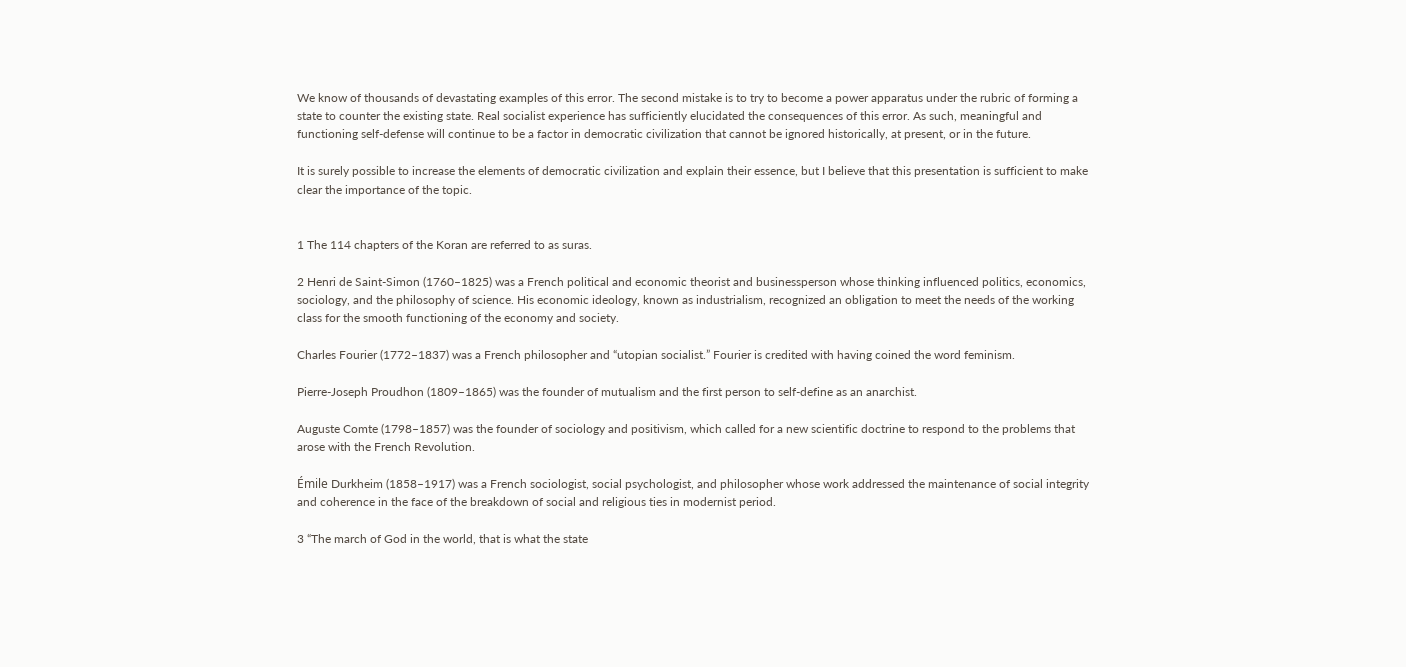We know of thousands of devastating examples of this error. The second mistake is to try to become a power apparatus under the rubric of forming a state to counter the existing state. Real socialist experience has sufficiently elucidated the consequences of this error. As such, meaningful and functioning self-defense will continue to be a factor in democratic civilization that cannot be ignored historically, at present, or in the future.

It is surely possible to increase the elements of democratic civilization and explain their essence, but I believe that this presentation is sufficient to make clear the importance of the topic.


1 The 114 chapters of the Koran are referred to as suras.

2 Henri de Saint-Simon (1760–1825) was a French political and economic theorist and businessperson whose thinking influenced politics, economics, sociology, and the philosophy of science. His economic ideology, known as industrialism, recognized an obligation to meet the needs of the working class for the smooth functioning of the economy and society.

Charles Fourier (1772–1837) was a French philosopher and “utopian socialist.” Fourier is credited with having coined the word feminism.

Pierre-Joseph Proudhon (1809–1865) was the founder of mutualism and the first person to self-define as an anarchist.

Auguste Comte (1798–1857) was the founder of sociology and positivism, which called for a new scientific doctrine to respond to the problems that arose with the French Revolution.

Émile Durkheim (1858–1917) was a French sociologist, social psychologist, and philosopher whose work addressed the maintenance of social integrity and coherence in the face of the breakdown of social and religious ties in modernist period.

3 “The march of God in the world, that is what the state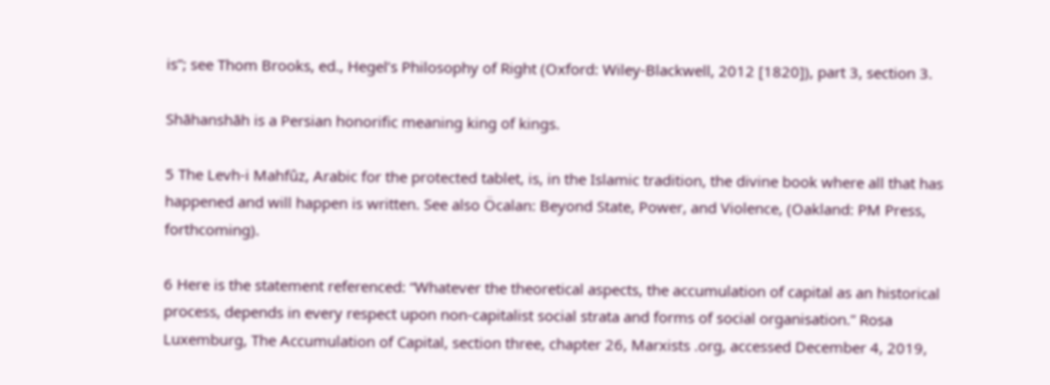is”; see Thom Brooks, ed., Hegel’s Philosophy of Right (Oxford: Wiley-Blackwell, 2012 [1820]), part 3, section 3.

Shāhanshāh is a Persian honorific meaning king of kings.

5 The Levh-i Mahfûz, Arabic for the protected tablet, is, in the Islamic tradition, the divine book where all that has happened and will happen is written. See also Öcalan: Beyond State, Power, and Violence, (Oakland: PM Press, forthcoming).

6 Here is the statement referenced: “Whatever the theoretical aspects, the accumulation of capital as an historical process, depends in every respect upon non-capitalist social strata and forms of social organisation.” Rosa Luxemburg, The Accumulation of Capital, section three, chapter 26, Marxists .org, accessed December 4, 2019,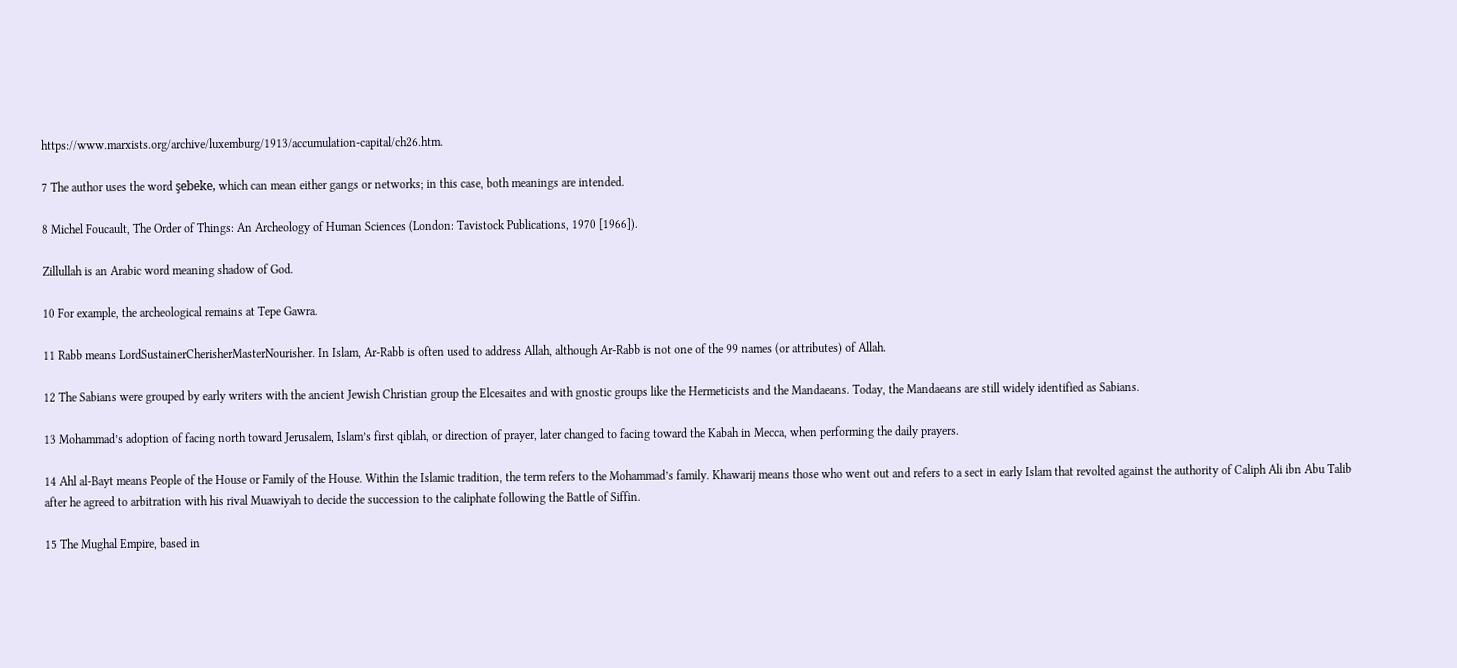https://www.marxists.org/archive/luxemburg/1913/accumulation-capital/ch26.htm.

7 The author uses the word şebeke, which can mean either gangs or networks; in this case, both meanings are intended.

8 Michel Foucault, The Order of Things: An Archeology of Human Sciences (London: Tavistock Publications, 1970 [1966]).

Zillullah is an Arabic word meaning shadow of God.

10 For example, the archeological remains at Tepe Gawra.

11 Rabb means LordSustainerCherisherMasterNourisher. In Islam, Ar-Rabb is often used to address Allah, although Ar-Rabb is not one of the 99 names (or attributes) of Allah.

12 The Sabians were grouped by early writers with the ancient Jewish Christian group the Elcesaites and with gnostic groups like the Hermeticists and the Mandaeans. Today, the Mandaeans are still widely identified as Sabians.

13 Mohammad’s adoption of facing north toward Jerusalem, Islam’s first qiblah, or direction of prayer, later changed to facing toward the Kabah in Mecca, when performing the daily prayers.

14 Ahl al-Bayt means People of the House or Family of the House. Within the Islamic tradition, the term refers to the Mohammad’s family. Khawarij means those who went out and refers to a sect in early Islam that revolted against the authority of Caliph Ali ibn Abu Talib after he agreed to arbitration with his rival Muawiyah to decide the succession to the caliphate following the Battle of Siffin.

15 The Mughal Empire, based in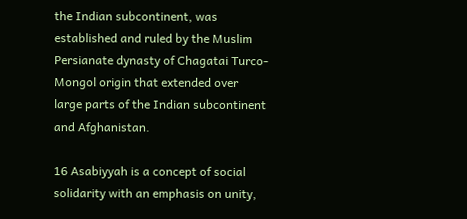the Indian subcontinent, was established and ruled by the Muslim Persianate dynasty of Chagatai Turco-Mongol origin that extended over large parts of the Indian subcontinent and Afghanistan.

16 Asabiyyah is a concept of social solidarity with an emphasis on unity,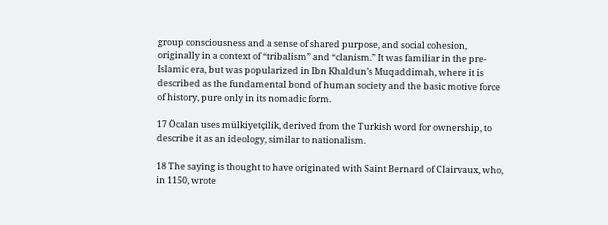group consciousness and a sense of shared purpose, and social cohesion, originally in a context of “tribalism” and “clanism.” It was familiar in the pre-Islamic era, but was popularized in Ibn Khaldun’s Muqaddimah, where it is described as the fundamental bond of human society and the basic motive force of history, pure only in its nomadic form.

17 Öcalan uses mülkiyetçilik, derived from the Turkish word for ownership, to describe it as an ideology, similar to nationalism.

18 The saying is thought to have originated with Saint Bernard of Clairvaux, who, in 1150, wrote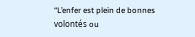“L’enfer est plein de bonnes volontés ou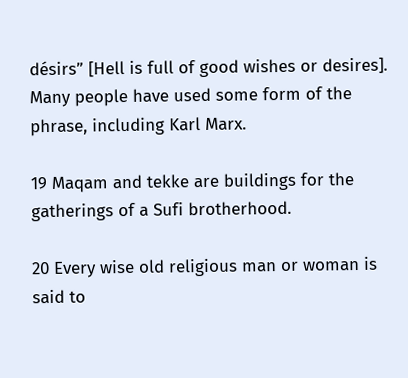désirs” [Hell is full of good wishes or desires]. Many people have used some form of the phrase, including Karl Marx.

19 Maqam and tekke are buildings for the gatherings of a Sufi brotherhood.

20 Every wise old religious man or woman is said to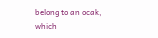belong to an ocak, which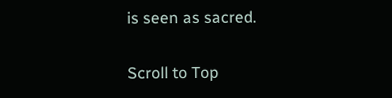is seen as sacred.

Scroll to Top